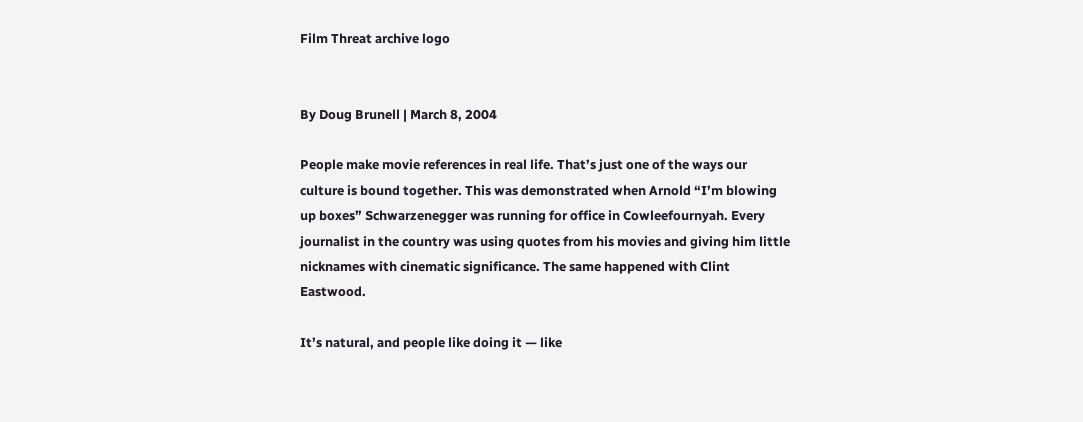Film Threat archive logo


By Doug Brunell | March 8, 2004

People make movie references in real life. That’s just one of the ways our culture is bound together. This was demonstrated when Arnold “I’m blowing up boxes” Schwarzenegger was running for office in Cowleefournyah. Every journalist in the country was using quotes from his movies and giving him little nicknames with cinematic significance. The same happened with Clint Eastwood.

It’s natural, and people like doing it — like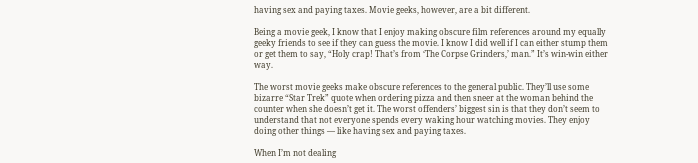having sex and paying taxes. Movie geeks, however, are a bit different.

Being a movie geek, I know that I enjoy making obscure film references around my equally geeky friends to see if they can guess the movie. I know I did well if I can either stump them or get them to say, “Holy crap! That’s from ‘The Corpse Grinders,’ man.” It’s win-win either way.

The worst movie geeks make obscure references to the general public. They’ll use some bizarre “Star Trek” quote when ordering pizza and then sneer at the woman behind the counter when she doesn’t get it. The worst offenders’ biggest sin is that they don’t seem to understand that not everyone spends every waking hour watching movies. They enjoy doing other things — like having sex and paying taxes.

When I’m not dealing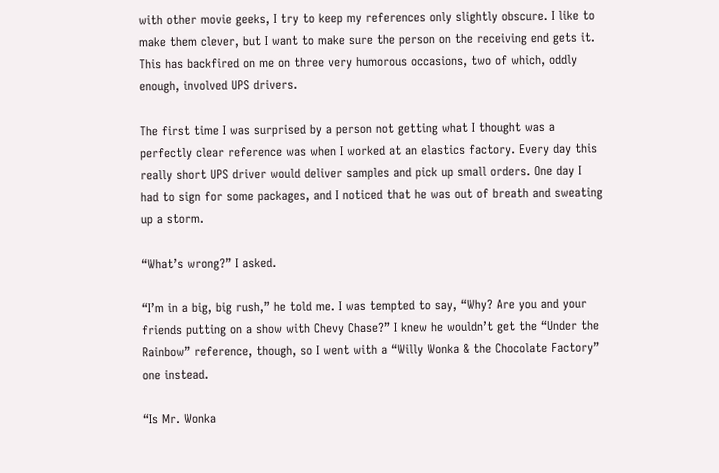with other movie geeks, I try to keep my references only slightly obscure. I like to make them clever, but I want to make sure the person on the receiving end gets it. This has backfired on me on three very humorous occasions, two of which, oddly enough, involved UPS drivers.

The first time I was surprised by a person not getting what I thought was a perfectly clear reference was when I worked at an elastics factory. Every day this really short UPS driver would deliver samples and pick up small orders. One day I had to sign for some packages, and I noticed that he was out of breath and sweating up a storm.

“What’s wrong?” I asked.

“I’m in a big, big rush,” he told me. I was tempted to say, “Why? Are you and your friends putting on a show with Chevy Chase?” I knew he wouldn’t get the “Under the Rainbow” reference, though, so I went with a “Willy Wonka & the Chocolate Factory” one instead.

“Is Mr. Wonka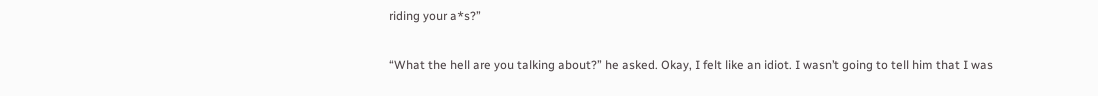riding your a*s?”

“What the hell are you talking about?” he asked. Okay, I felt like an idiot. I wasn’t going to tell him that I was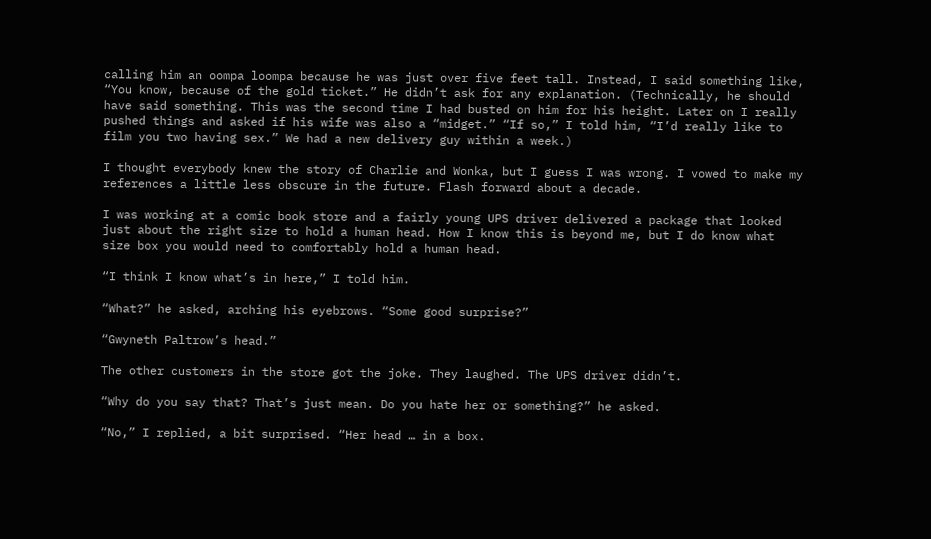calling him an oompa loompa because he was just over five feet tall. Instead, I said something like, “You know, because of the gold ticket.” He didn’t ask for any explanation. (Technically, he should have said something. This was the second time I had busted on him for his height. Later on I really pushed things and asked if his wife was also a “midget.” “If so,” I told him, “I’d really like to film you two having sex.” We had a new delivery guy within a week.)

I thought everybody knew the story of Charlie and Wonka, but I guess I was wrong. I vowed to make my references a little less obscure in the future. Flash forward about a decade.

I was working at a comic book store and a fairly young UPS driver delivered a package that looked just about the right size to hold a human head. How I know this is beyond me, but I do know what size box you would need to comfortably hold a human head.

“I think I know what’s in here,” I told him.

“What?” he asked, arching his eyebrows. “Some good surprise?”

“Gwyneth Paltrow’s head.”

The other customers in the store got the joke. They laughed. The UPS driver didn’t.

“Why do you say that? That’s just mean. Do you hate her or something?” he asked.

“No,” I replied, a bit surprised. “Her head … in a box.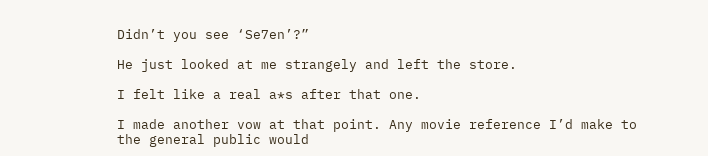Didn’t you see ‘Se7en’?”

He just looked at me strangely and left the store.

I felt like a real a*s after that one.

I made another vow at that point. Any movie reference I’d make to the general public would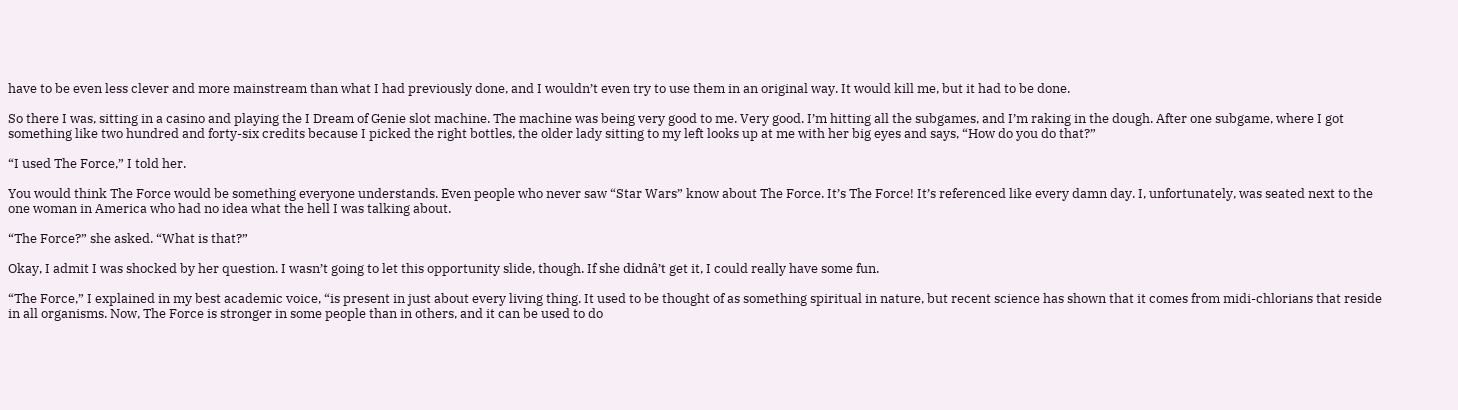have to be even less clever and more mainstream than what I had previously done, and I wouldn’t even try to use them in an original way. It would kill me, but it had to be done.

So there I was, sitting in a casino and playing the I Dream of Genie slot machine. The machine was being very good to me. Very good. I’m hitting all the subgames, and I’m raking in the dough. After one subgame, where I got something like two hundred and forty-six credits because I picked the right bottles, the older lady sitting to my left looks up at me with her big eyes and says, “How do you do that?”

“I used The Force,” I told her.

You would think The Force would be something everyone understands. Even people who never saw “Star Wars” know about The Force. It’s The Force! It’s referenced like every damn day. I, unfortunately, was seated next to the one woman in America who had no idea what the hell I was talking about.

“The Force?” she asked. “What is that?”

Okay, I admit I was shocked by her question. I wasn’t going to let this opportunity slide, though. If she didnâ’t get it, I could really have some fun.

“The Force,” I explained in my best academic voice, “is present in just about every living thing. It used to be thought of as something spiritual in nature, but recent science has shown that it comes from midi-chlorians that reside in all organisms. Now, The Force is stronger in some people than in others, and it can be used to do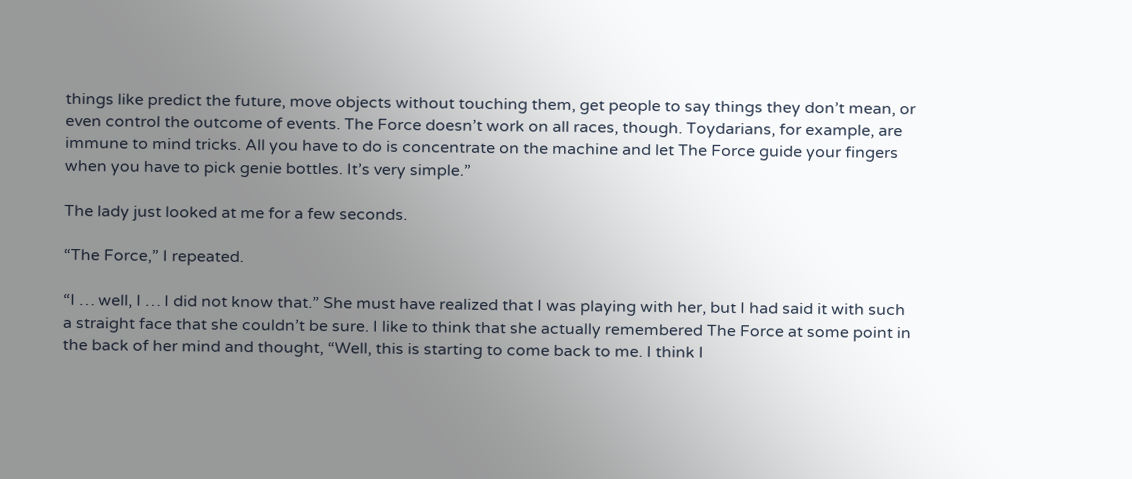things like predict the future, move objects without touching them, get people to say things they don’t mean, or even control the outcome of events. The Force doesn’t work on all races, though. Toydarians, for example, are immune to mind tricks. All you have to do is concentrate on the machine and let The Force guide your fingers when you have to pick genie bottles. It’s very simple.”

The lady just looked at me for a few seconds.

“The Force,” I repeated.

“I … well, I … I did not know that.” She must have realized that I was playing with her, but I had said it with such a straight face that she couldn’t be sure. I like to think that she actually remembered The Force at some point in the back of her mind and thought, “Well, this is starting to come back to me. I think I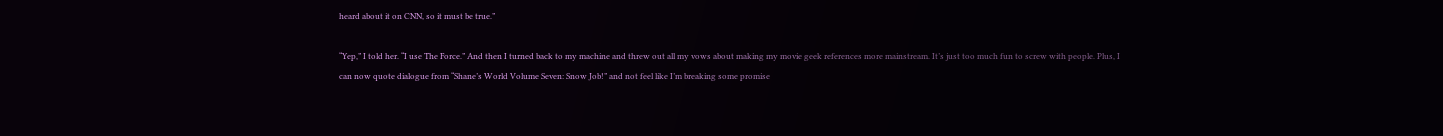heard about it on CNN, so it must be true.”

“Yep,” I told her. “I use The Force.” And then I turned back to my machine and threw out all my vows about making my movie geek references more mainstream. It’s just too much fun to screw with people. Plus, I can now quote dialogue from “Shane’s World Volume Seven: Snow Job!” and not feel like I’m breaking some promise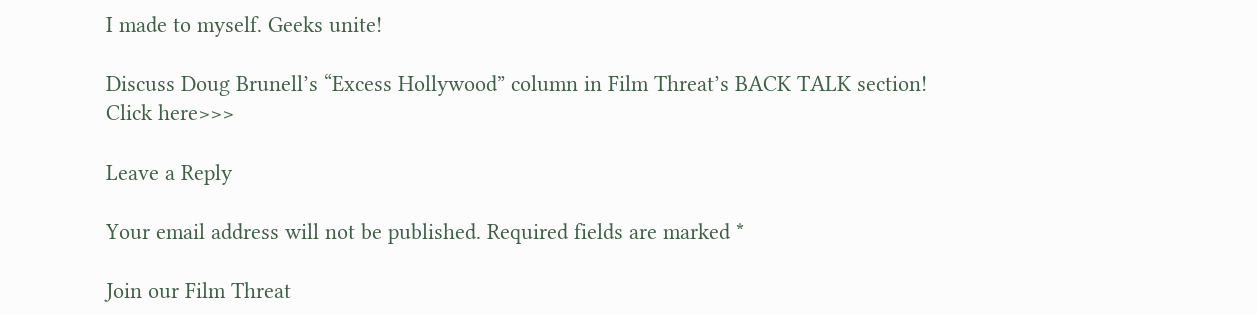I made to myself. Geeks unite!

Discuss Doug Brunell’s “Excess Hollywood” column in Film Threat’s BACK TALK section! Click here>>>

Leave a Reply

Your email address will not be published. Required fields are marked *

Join our Film Threat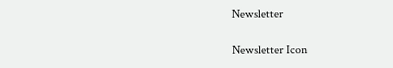Newsletter

Newsletter Icon